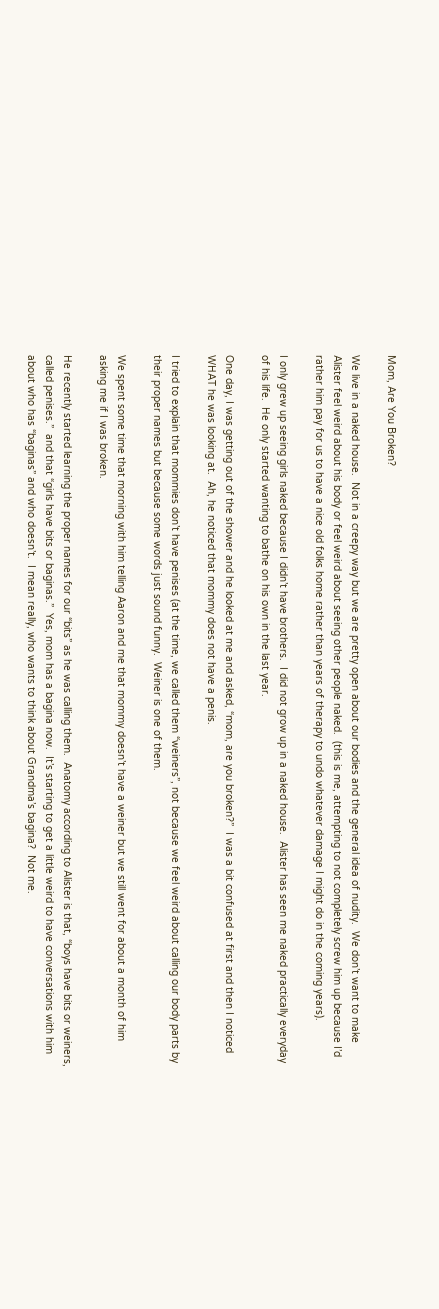Mom, Are You Broken?

We live in a naked house.  Not in a creepy way but we are pretty open about our bodies and the general idea of nudity.  We don’t want to make Alister feel weird about his body or feel weird about seeing other people naked.  (this is me, attempting to not completely screw him up because I’d rather him pay for us to have a nice old folks home rather than years of therapy to undo whatever damage I might do in the coming years).

I only grew up seeing girls naked because I didn’t have brothers.  I did not grow up in a naked house.  Alister has seen me naked practically everyday of his life.  He only started wanting to bathe on his own in the last year.

One day, I was getting out of the shower and he looked at me and asked, “mom, are you broken?”  I was a bit confused at first and then I noticed WHAT he was looking at.  Ah, he noticed that mommy does not have a penis.

I tried to explain that mommies don’t have penises (at the time, we called them “weiners”, not because we feel weird about calling our body parts by their proper names but because some words just sound funny.  Weiner is one of them.

We spent some time that morning with him telling Aaron and me that mommy doesn’t have a weiner but we still went for about a month of him asking me if I was broken.

He recently started learning the proper names for our “bits” as he was calling them.  Anatomy according to Alister is that, “boys have bits or weiners, called penises.”  and that “girls have bits or baginas.”  Yes, mom has a bagina now.  It’s starting to get a little weird to have conversations with him about who has “baginas” and who doesn’t.  I mean really, who wants to think about Grandma’s bagina?  Not me.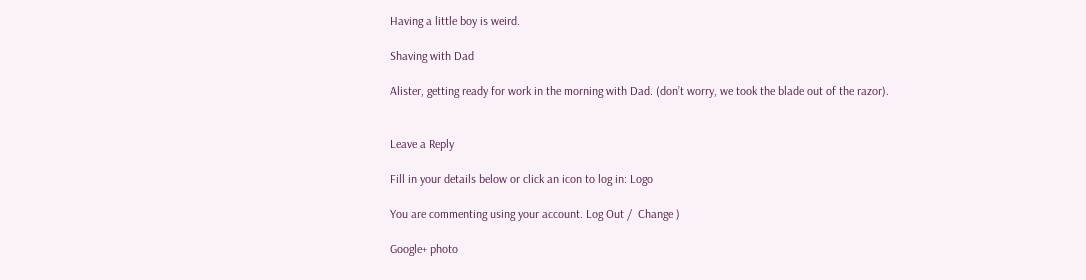Having a little boy is weird.

Shaving with Dad

Alister, getting ready for work in the morning with Dad. (don’t worry, we took the blade out of the razor).


Leave a Reply

Fill in your details below or click an icon to log in: Logo

You are commenting using your account. Log Out /  Change )

Google+ photo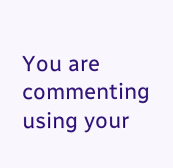You are commenting using your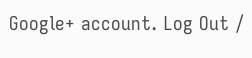Google+ account. Log Out /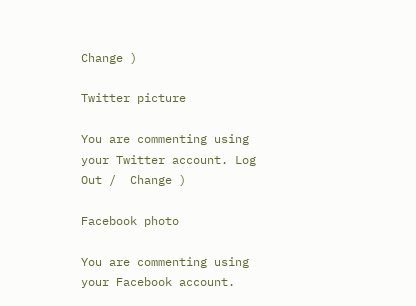Change )

Twitter picture

You are commenting using your Twitter account. Log Out /  Change )

Facebook photo

You are commenting using your Facebook account.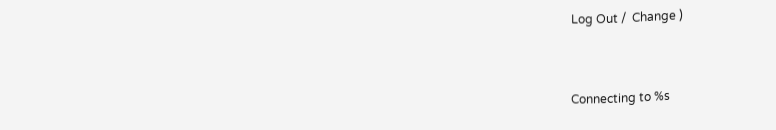Log Out /  Change )


Connecting to %s